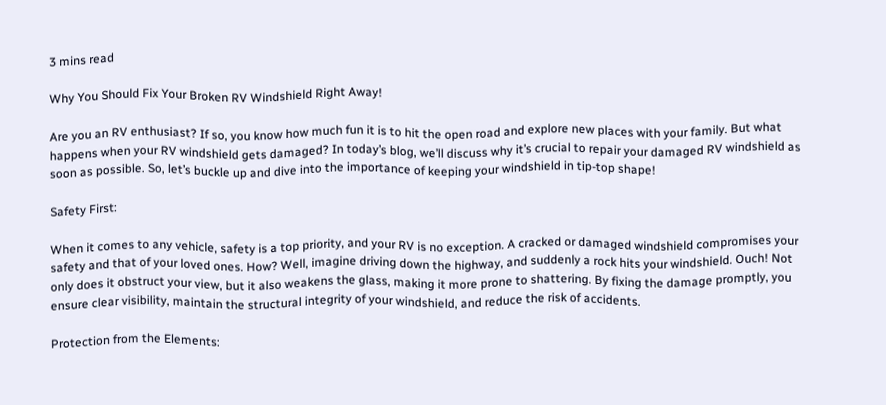3 mins read

Why You Should Fix Your Broken RV Windshield Right Away!

Are you an RV enthusiast? If so, you know how much fun it is to hit the open road and explore new places with your family. But what happens when your RV windshield gets damaged? In today’s blog, we’ll discuss why it’s crucial to repair your damaged RV windshield as soon as possible. So, let’s buckle up and dive into the importance of keeping your windshield in tip-top shape!

Safety First:

When it comes to any vehicle, safety is a top priority, and your RV is no exception. A cracked or damaged windshield compromises your safety and that of your loved ones. How? Well, imagine driving down the highway, and suddenly a rock hits your windshield. Ouch! Not only does it obstruct your view, but it also weakens the glass, making it more prone to shattering. By fixing the damage promptly, you ensure clear visibility, maintain the structural integrity of your windshield, and reduce the risk of accidents.

Protection from the Elements: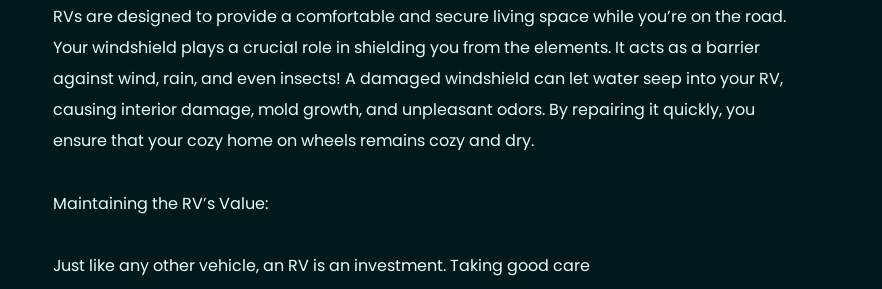RVs are designed to provide a comfortable and secure living space while you’re on the road. Your windshield plays a crucial role in shielding you from the elements. It acts as a barrier against wind, rain, and even insects! A damaged windshield can let water seep into your RV, causing interior damage, mold growth, and unpleasant odors. By repairing it quickly, you ensure that your cozy home on wheels remains cozy and dry.

Maintaining the RV’s Value:

Just like any other vehicle, an RV is an investment. Taking good care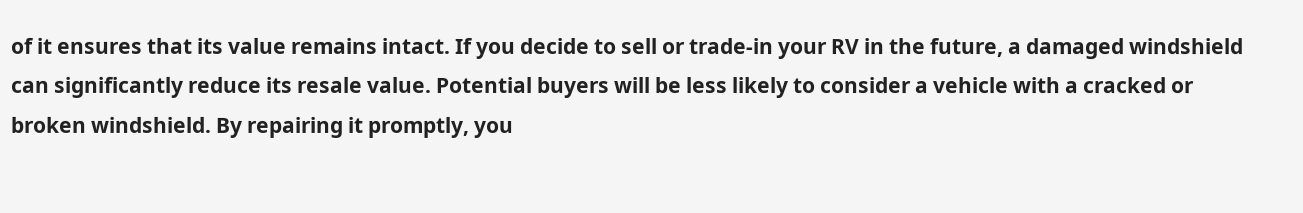of it ensures that its value remains intact. If you decide to sell or trade-in your RV in the future, a damaged windshield can significantly reduce its resale value. Potential buyers will be less likely to consider a vehicle with a cracked or broken windshield. By repairing it promptly, you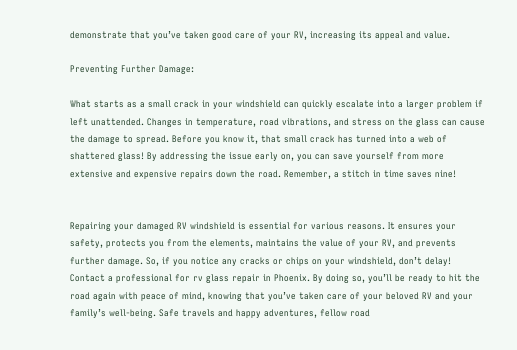demonstrate that you’ve taken good care of your RV, increasing its appeal and value.

Preventing Further Damage:

What starts as a small crack in your windshield can quickly escalate into a larger problem if left unattended. Changes in temperature, road vibrations, and stress on the glass can cause the damage to spread. Before you know it, that small crack has turned into a web of shattered glass! By addressing the issue early on, you can save yourself from more extensive and expensive repairs down the road. Remember, a stitch in time saves nine!


Repairing your damaged RV windshield is essential for various reasons. It ensures your safety, protects you from the elements, maintains the value of your RV, and prevents further damage. So, if you notice any cracks or chips on your windshield, don’t delay! Contact a professional for rv glass repair in Phoenix. By doing so, you’ll be ready to hit the road again with peace of mind, knowing that you’ve taken care of your beloved RV and your family’s well-being. Safe travels and happy adventures, fellow road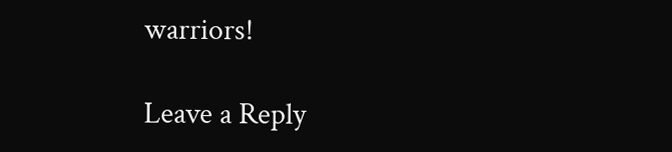warriors!

Leave a Reply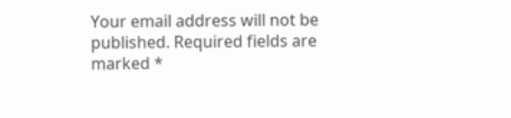Your email address will not be published. Required fields are marked *